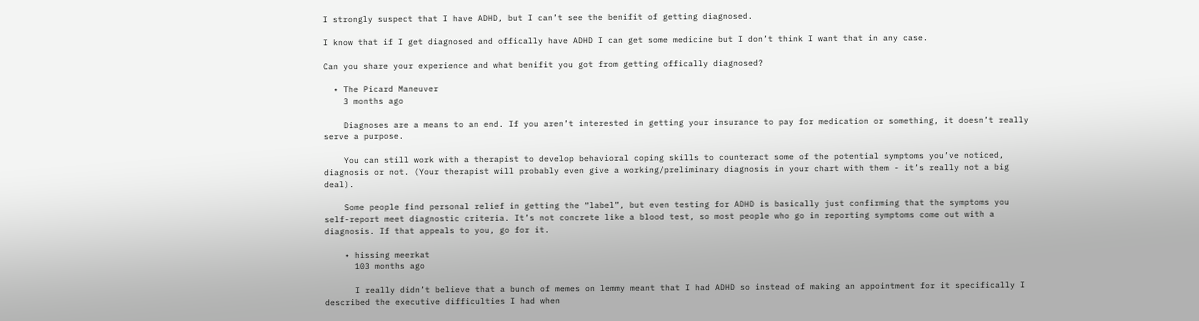I strongly suspect that I have ADHD, but I can’t see the benifit of getting diagnosed.

I know that if I get diagnosed and offically have ADHD I can get some medicine but I don’t think I want that in any case.

Can you share your experience and what benifit you got from getting offically diagnosed?

  • The Picard Maneuver
    3 months ago

    Diagnoses are a means to an end. If you aren’t interested in getting your insurance to pay for medication or something, it doesn’t really serve a purpose.

    You can still work with a therapist to develop behavioral coping skills to counteract some of the potential symptoms you’ve noticed, diagnosis or not. (Your therapist will probably even give a working/preliminary diagnosis in your chart with them - it’s really not a big deal).

    Some people find personal relief in getting the “label”, but even testing for ADHD is basically just confirming that the symptoms you self-report meet diagnostic criteria. It’s not concrete like a blood test, so most people who go in reporting symptoms come out with a diagnosis. If that appeals to you, go for it.

    • hissing meerkat
      103 months ago

      I really didn’t believe that a bunch of memes on lemmy meant that I had ADHD so instead of making an appointment for it specifically I described the executive difficulties I had when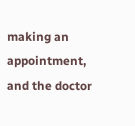making an appointment, and the doctor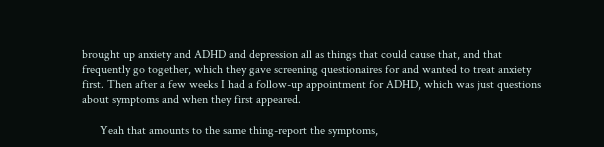brought up anxiety and ADHD and depression all as things that could cause that, and that frequently go together, which they gave screening questionaires for and wanted to treat anxiety first. Then after a few weeks I had a follow-up appointment for ADHD, which was just questions about symptoms and when they first appeared.

      Yeah that amounts to the same thing-report the symptoms,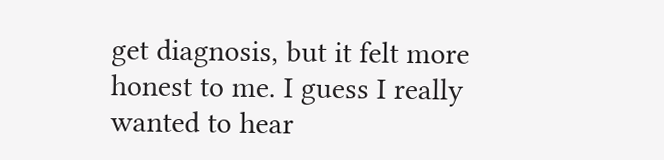get diagnosis, but it felt more honest to me. I guess I really wanted to hear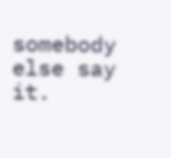somebody else say it.